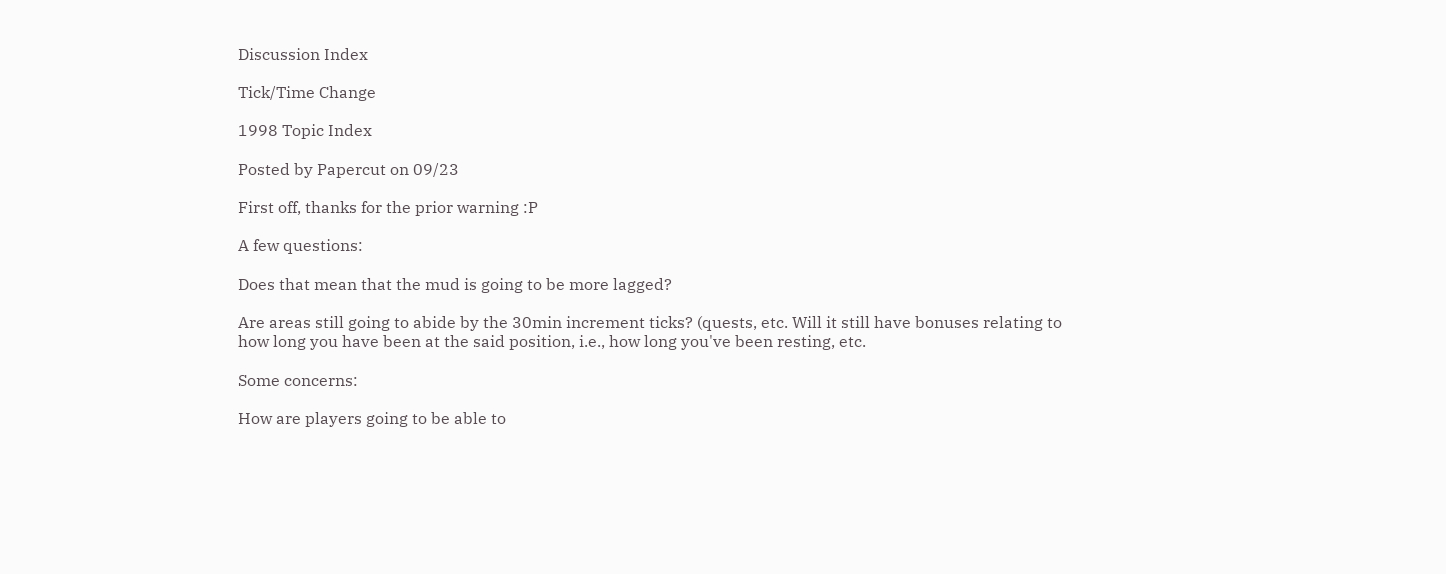Discussion Index

Tick/Time Change

1998 Topic Index

Posted by Papercut on 09/23

First off, thanks for the prior warning :P

A few questions:

Does that mean that the mud is going to be more lagged?

Are areas still going to abide by the 30min increment ticks? (quests, etc. Will it still have bonuses relating to how long you have been at the said position, i.e., how long you've been resting, etc.

Some concerns:

How are players going to be able to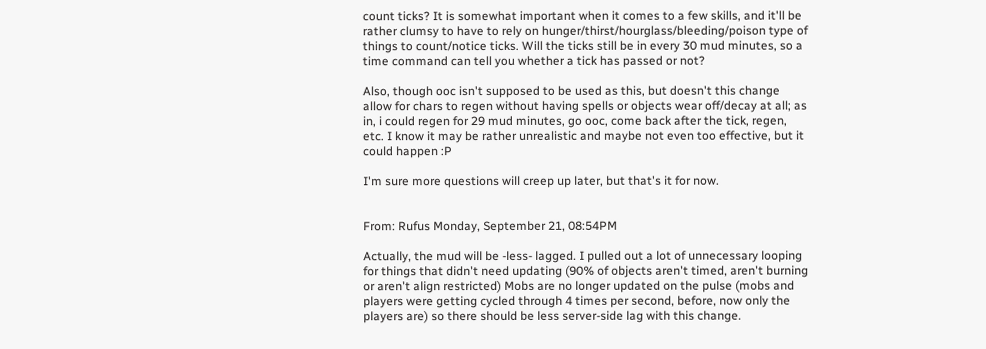count ticks? It is somewhat important when it comes to a few skills, and it'll be rather clumsy to have to rely on hunger/thirst/hourglass/bleeding/poison type of things to count/notice ticks. Will the ticks still be in every 30 mud minutes, so a time command can tell you whether a tick has passed or not?

Also, though ooc isn't supposed to be used as this, but doesn't this change allow for chars to regen without having spells or objects wear off/decay at all; as in, i could regen for 29 mud minutes, go ooc, come back after the tick, regen, etc. I know it may be rather unrealistic and maybe not even too effective, but it could happen :P

I'm sure more questions will creep up later, but that's it for now.


From: Rufus Monday, September 21, 08:54PM

Actually, the mud will be -less- lagged. I pulled out a lot of unnecessary looping for things that didn't need updating (90% of objects aren't timed, aren't burning or aren't align restricted) Mobs are no longer updated on the pulse (mobs and players were getting cycled through 4 times per second, before, now only the players are) so there should be less server-side lag with this change.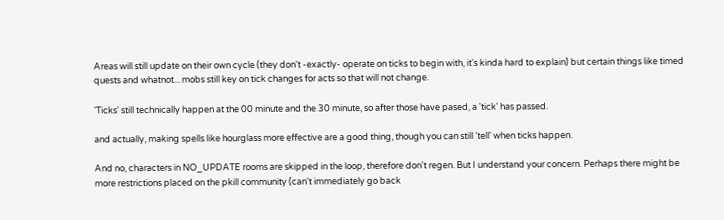Areas will still update on their own cycle (they don't -exactly- operate on ticks to begin with, it's kinda hard to explain) but certain things like timed quests and whatnot... mobs still key on tick changes for acts so that will not change.

'Ticks' still technically happen at the 00 minute and the 30 minute, so after those have pased, a 'tick' has passed.

and actually, making spells like hourglass more effective are a good thing, though you can still 'tell' when ticks happen.

And no, characters in NO_UPDATE rooms are skipped in the loop, therefore don't regen. But I understand your concern. Perhaps there might be more restrictions placed on the pkill community (can't immediately go back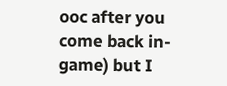ooc after you come back in-game) but I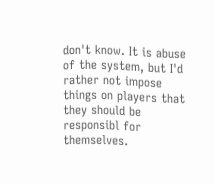don't know. It is abuse of the system, but I'd rather not impose things on players that they should be responsibl for themselves.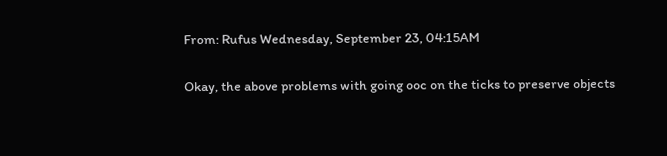From: Rufus Wednesday, September 23, 04:15AM

Okay, the above problems with going ooc on the ticks to preserve objects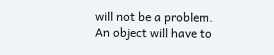will not be a problem. An object will have to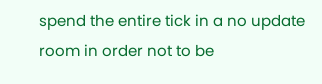spend the entire tick in a no update room in order not to be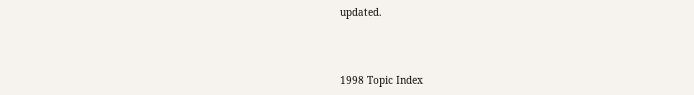updated.



1998 Topic Index